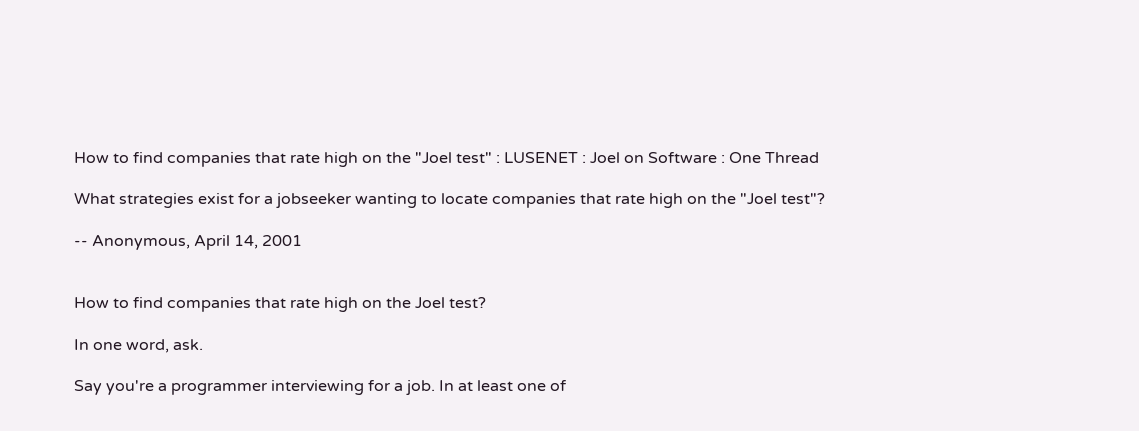How to find companies that rate high on the "Joel test" : LUSENET : Joel on Software : One Thread

What strategies exist for a jobseeker wanting to locate companies that rate high on the "Joel test"?

-- Anonymous, April 14, 2001


How to find companies that rate high on the Joel test?

In one word, ask.

Say you're a programmer interviewing for a job. In at least one of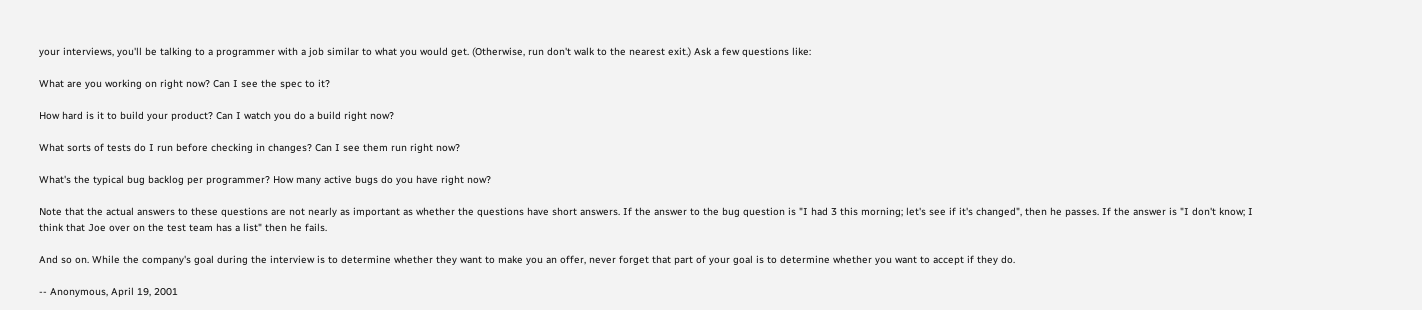your interviews, you'll be talking to a programmer with a job similar to what you would get. (Otherwise, run don't walk to the nearest exit.) Ask a few questions like:

What are you working on right now? Can I see the spec to it?

How hard is it to build your product? Can I watch you do a build right now?

What sorts of tests do I run before checking in changes? Can I see them run right now?

What's the typical bug backlog per programmer? How many active bugs do you have right now?

Note that the actual answers to these questions are not nearly as important as whether the questions have short answers. If the answer to the bug question is "I had 3 this morning; let's see if it's changed", then he passes. If the answer is "I don't know; I think that Joe over on the test team has a list" then he fails.

And so on. While the company's goal during the interview is to determine whether they want to make you an offer, never forget that part of your goal is to determine whether you want to accept if they do.

-- Anonymous, April 19, 2001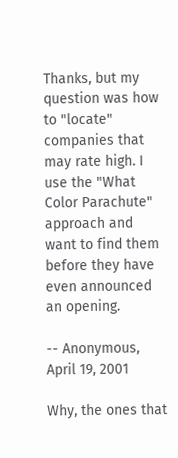Thanks, but my question was how to "locate" companies that may rate high. I use the "What Color Parachute" approach and want to find them before they have even announced an opening.

-- Anonymous, April 19, 2001

Why, the ones that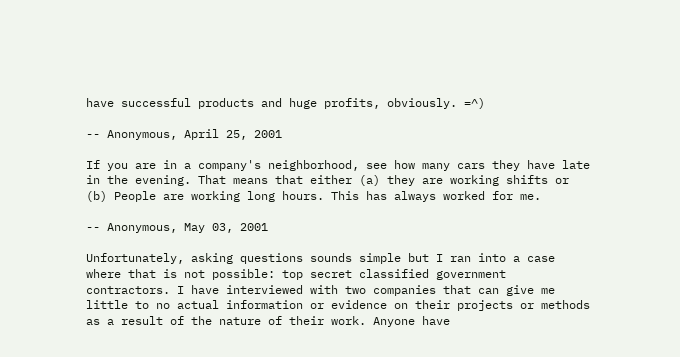have successful products and huge profits, obviously. =^)

-- Anonymous, April 25, 2001

If you are in a company's neighborhood, see how many cars they have late in the evening. That means that either (a) they are working shifts or (b) People are working long hours. This has always worked for me.

-- Anonymous, May 03, 2001

Unfortunately, asking questions sounds simple but I ran into a case where that is not possible: top secret classified government contractors. I have interviewed with two companies that can give me little to no actual information or evidence on their projects or methods as a result of the nature of their work. Anyone have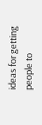ideas for getting people to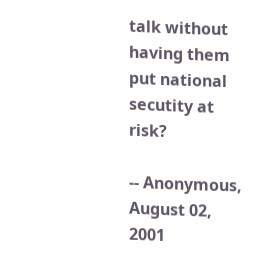talk without having them put national secutity at risk?

-- Anonymous, August 02, 2001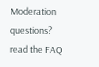Moderation questions? read the FAQ